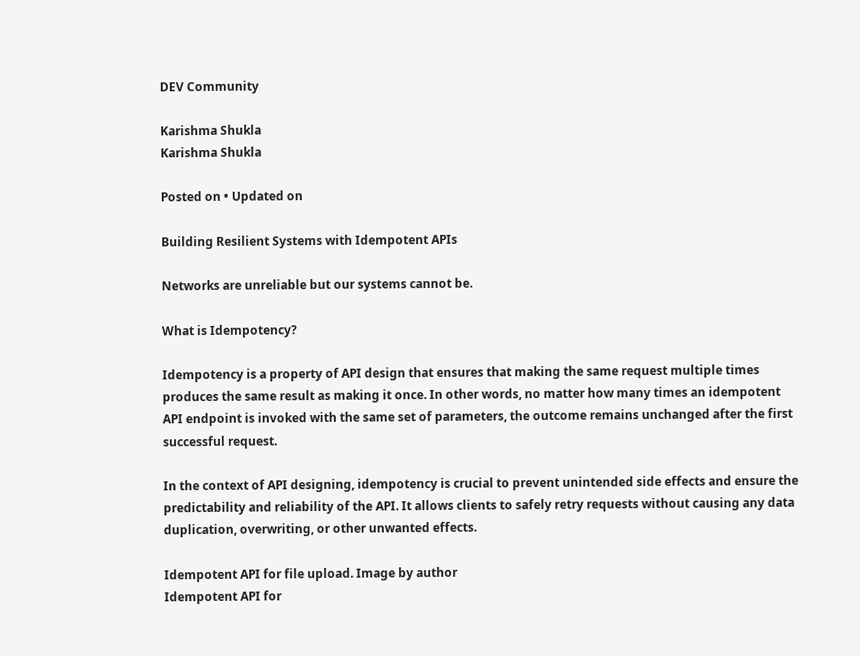DEV Community

Karishma Shukla
Karishma Shukla

Posted on • Updated on

Building Resilient Systems with Idempotent APIs

Networks are unreliable but our systems cannot be.

What is Idempotency?

Idempotency is a property of API design that ensures that making the same request multiple times produces the same result as making it once. In other words, no matter how many times an idempotent API endpoint is invoked with the same set of parameters, the outcome remains unchanged after the first successful request.

In the context of API designing, idempotency is crucial to prevent unintended side effects and ensure the predictability and reliability of the API. It allows clients to safely retry requests without causing any data duplication, overwriting, or other unwanted effects.

Idempotent API for file upload. Image by author
Idempotent API for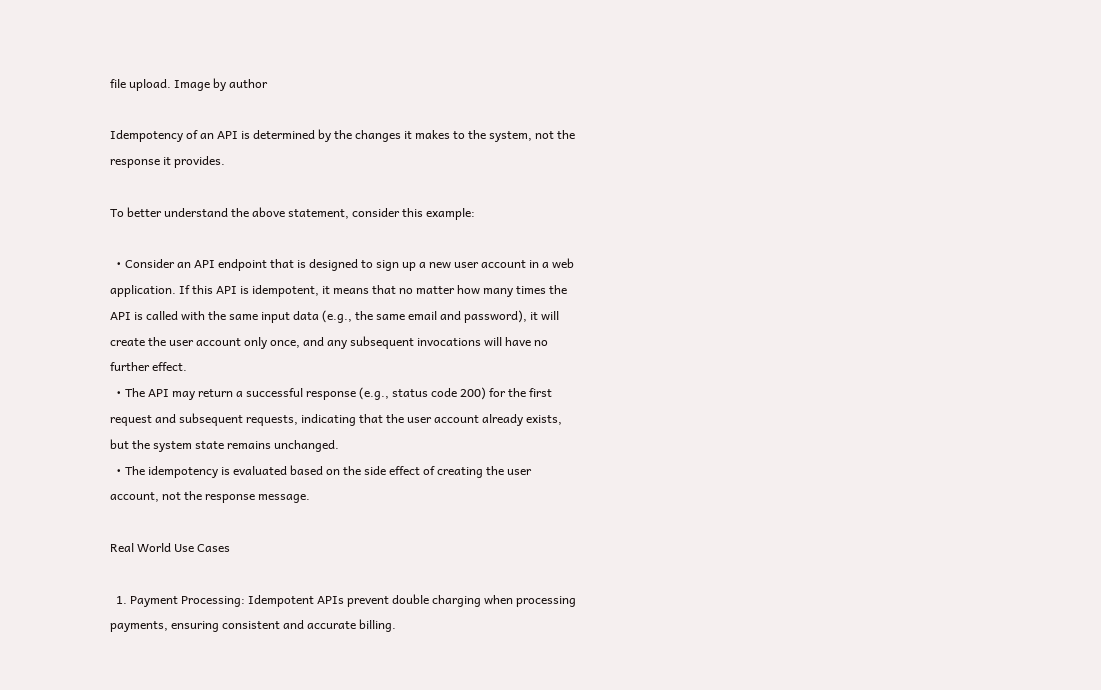file upload. Image by author

Idempotency of an API is determined by the changes it makes to the system, not the response it provides.

To better understand the above statement, consider this example:

  • Consider an API endpoint that is designed to sign up a new user account in a web application. If this API is idempotent, it means that no matter how many times the API is called with the same input data (e.g., the same email and password), it will create the user account only once, and any subsequent invocations will have no further effect.
  • The API may return a successful response (e.g., status code 200) for the first request and subsequent requests, indicating that the user account already exists, but the system state remains unchanged.
  • The idempotency is evaluated based on the side effect of creating the user account, not the response message.

Real World Use Cases

  1. Payment Processing: Idempotent APIs prevent double charging when processing payments, ensuring consistent and accurate billing.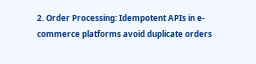2. Order Processing: Idempotent APIs in e-commerce platforms avoid duplicate orders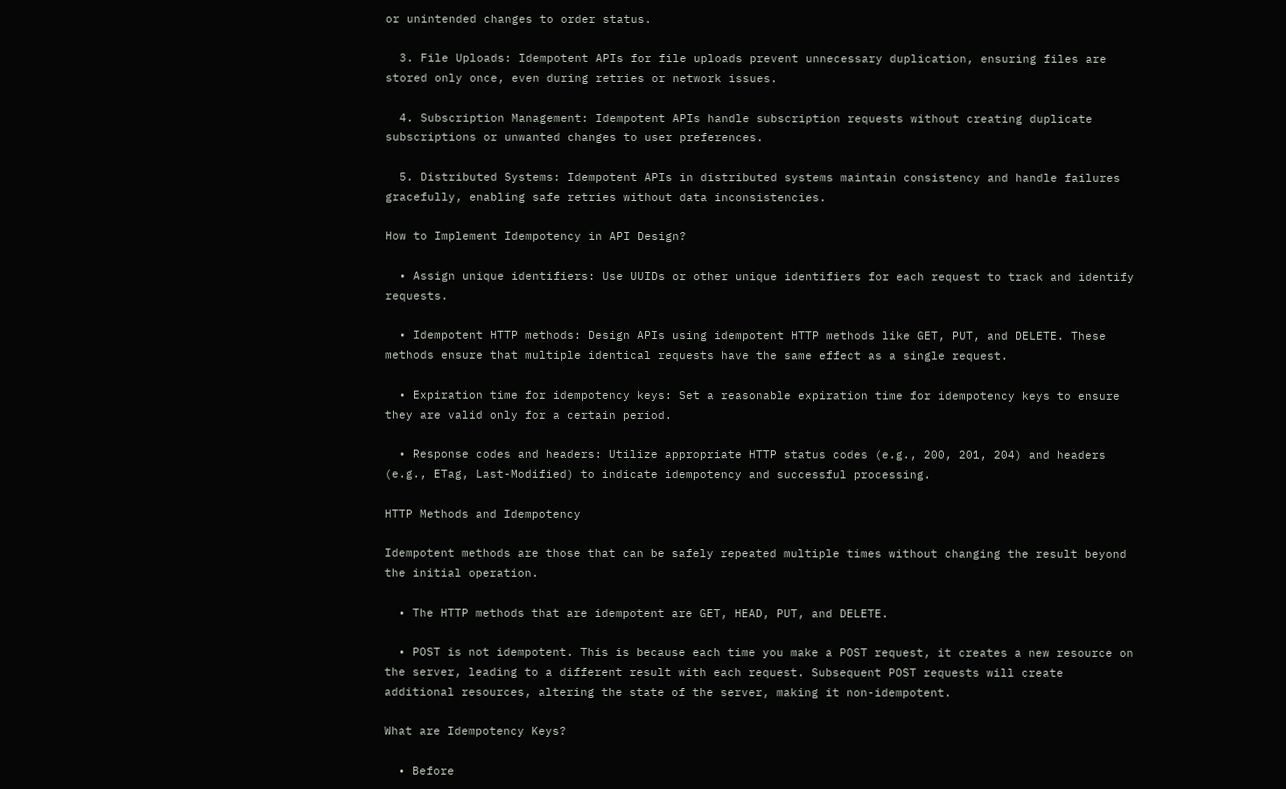or unintended changes to order status.

  3. File Uploads: Idempotent APIs for file uploads prevent unnecessary duplication, ensuring files are stored only once, even during retries or network issues.

  4. Subscription Management: Idempotent APIs handle subscription requests without creating duplicate subscriptions or unwanted changes to user preferences.

  5. Distributed Systems: Idempotent APIs in distributed systems maintain consistency and handle failures gracefully, enabling safe retries without data inconsistencies.

How to Implement Idempotency in API Design?

  • Assign unique identifiers: Use UUIDs or other unique identifiers for each request to track and identify requests.

  • Idempotent HTTP methods: Design APIs using idempotent HTTP methods like GET, PUT, and DELETE. These methods ensure that multiple identical requests have the same effect as a single request.

  • Expiration time for idempotency keys: Set a reasonable expiration time for idempotency keys to ensure they are valid only for a certain period.

  • Response codes and headers: Utilize appropriate HTTP status codes (e.g., 200, 201, 204) and headers (e.g., ETag, Last-Modified) to indicate idempotency and successful processing.

HTTP Methods and Idempotency

Idempotent methods are those that can be safely repeated multiple times without changing the result beyond the initial operation.

  • The HTTP methods that are idempotent are GET, HEAD, PUT, and DELETE.

  • POST is not idempotent. This is because each time you make a POST request, it creates a new resource on the server, leading to a different result with each request. Subsequent POST requests will create additional resources, altering the state of the server, making it non-idempotent.

What are Idempotency Keys?

  • Before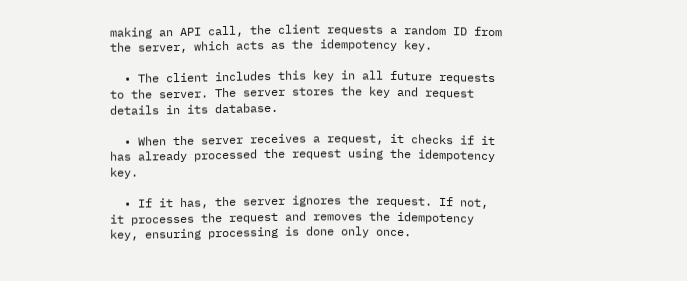making an API call, the client requests a random ID from the server, which acts as the idempotency key.

  • The client includes this key in all future requests to the server. The server stores the key and request details in its database.

  • When the server receives a request, it checks if it has already processed the request using the idempotency key.

  • If it has, the server ignores the request. If not, it processes the request and removes the idempotency key, ensuring processing is done only once.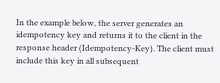In the example below, the server generates an idempotency key and returns it to the client in the response header (Idempotency-Key). The client must include this key in all subsequent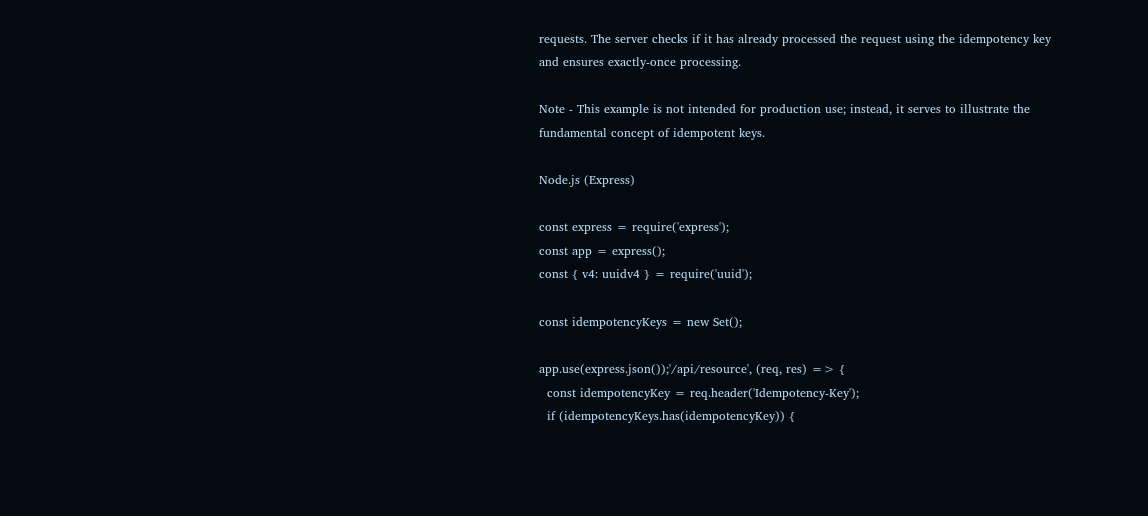requests. The server checks if it has already processed the request using the idempotency key and ensures exactly-once processing.

Note - This example is not intended for production use; instead, it serves to illustrate the fundamental concept of idempotent keys.

Node.js (Express)

const express = require('express');
const app = express();
const { v4: uuidv4 } = require('uuid');

const idempotencyKeys = new Set();

app.use(express.json());'/api/resource', (req, res) => {
  const idempotencyKey = req.header('Idempotency-Key');
  if (idempotencyKeys.has(idempotencyKey)) {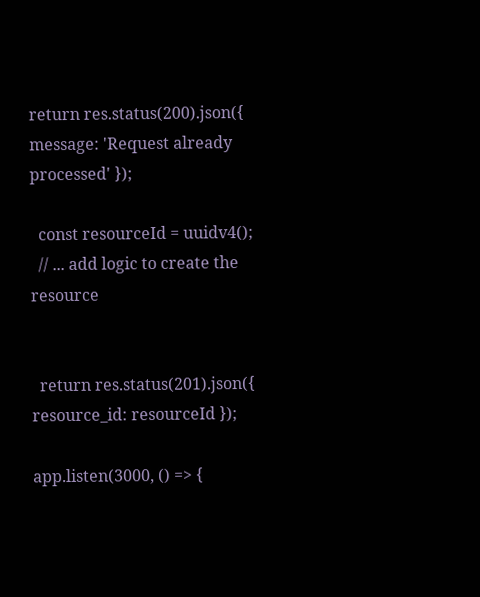return res.status(200).json({ message: 'Request already processed' });

  const resourceId = uuidv4();
  // ... add logic to create the resource


  return res.status(201).json({ resource_id: resourceId });

app.listen(3000, () => {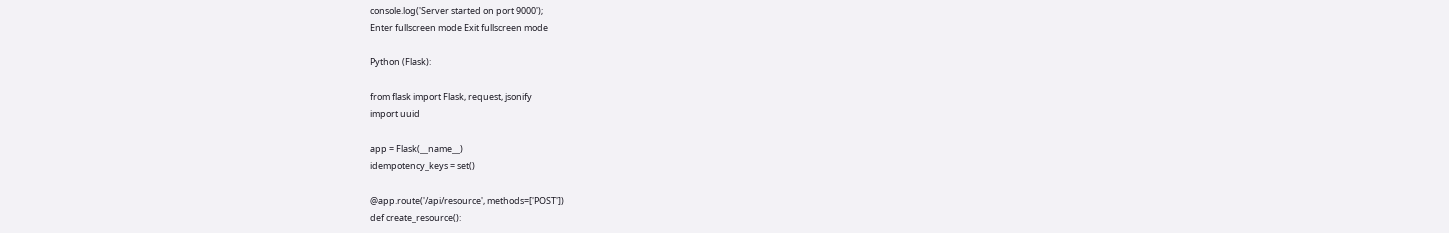console.log('Server started on port 9000');
Enter fullscreen mode Exit fullscreen mode

Python (Flask):

from flask import Flask, request, jsonify
import uuid

app = Flask(__name__)
idempotency_keys = set()

@app.route('/api/resource', methods=['POST'])
def create_resource():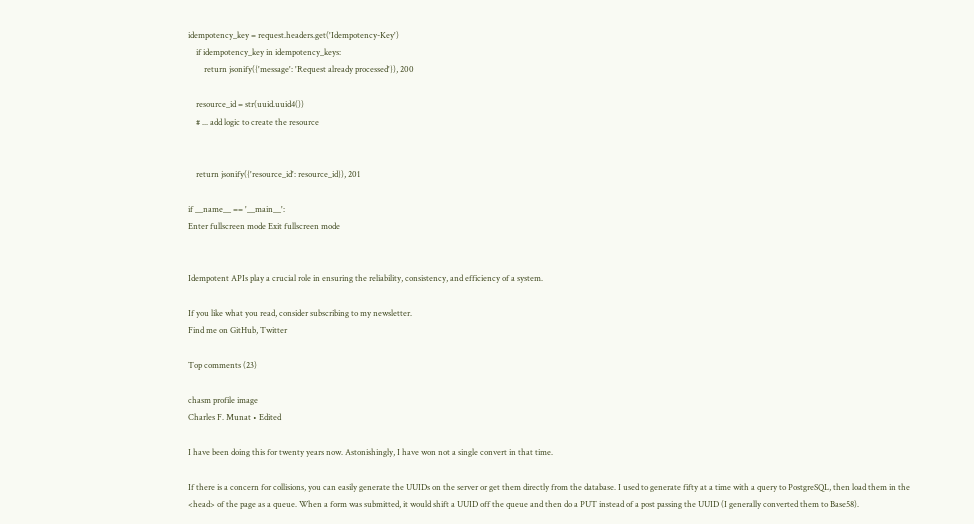idempotency_key = request.headers.get('Idempotency-Key')
    if idempotency_key in idempotency_keys:
        return jsonify({'message': 'Request already processed'}), 200

    resource_id = str(uuid.uuid4())
    # ... add logic to create the resource


    return jsonify({'resource_id': resource_id}), 201

if __name__ == '__main__':
Enter fullscreen mode Exit fullscreen mode


Idempotent APIs play a crucial role in ensuring the reliability, consistency, and efficiency of a system.

If you like what you read, consider subscribing to my newsletter.
Find me on GitHub, Twitter

Top comments (23)

chasm profile image
Charles F. Munat • Edited

I have been doing this for twenty years now. Astonishingly, I have won not a single convert in that time.

If there is a concern for collisions, you can easily generate the UUIDs on the server or get them directly from the database. I used to generate fifty at a time with a query to PostgreSQL, then load them in the <head> of the page as a queue. When a form was submitted, it would shift a UUID off the queue and then do a PUT instead of a post passing the UUID (I generally converted them to Base58).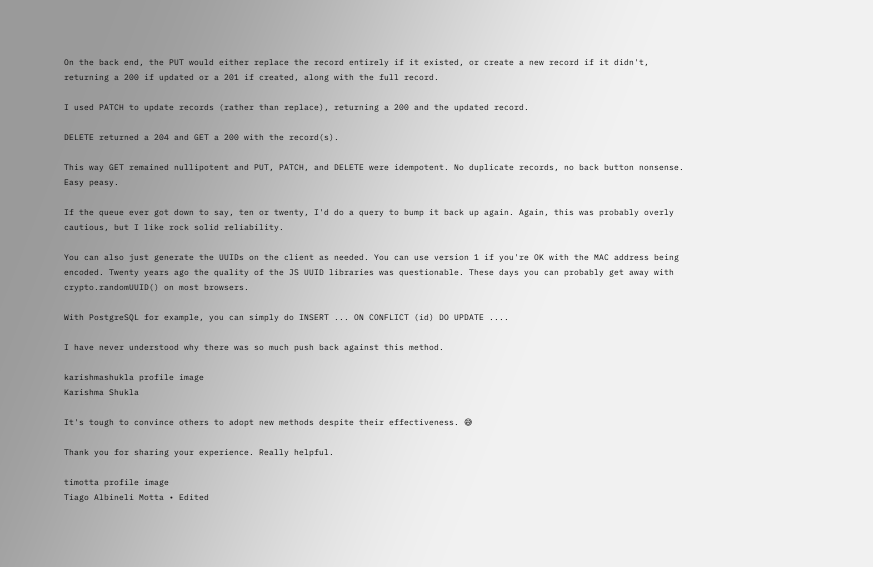On the back end, the PUT would either replace the record entirely if it existed, or create a new record if it didn't, returning a 200 if updated or a 201 if created, along with the full record.

I used PATCH to update records (rather than replace), returning a 200 and the updated record.

DELETE returned a 204 and GET a 200 with the record(s).

This way GET remained nullipotent and PUT, PATCH, and DELETE were idempotent. No duplicate records, no back button nonsense. Easy peasy.

If the queue ever got down to say, ten or twenty, I'd do a query to bump it back up again. Again, this was probably overly cautious, but I like rock solid reliability.

You can also just generate the UUIDs on the client as needed. You can use version 1 if you're OK with the MAC address being encoded. Twenty years ago the quality of the JS UUID libraries was questionable. These days you can probably get away with crypto.randomUUID() on most browsers.

With PostgreSQL for example, you can simply do INSERT ... ON CONFLICT (id) DO UPDATE ....

I have never understood why there was so much push back against this method.

karishmashukla profile image
Karishma Shukla

It's tough to convince others to adopt new methods despite their effectiveness. 😅

Thank you for sharing your experience. Really helpful.

timotta profile image
Tiago Albineli Motta • Edited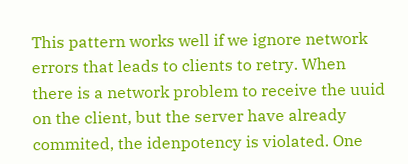This pattern works well if we ignore network errors that leads to clients to retry. When there is a network problem to receive the uuid on the client, but the server have already commited, the idenpotency is violated. One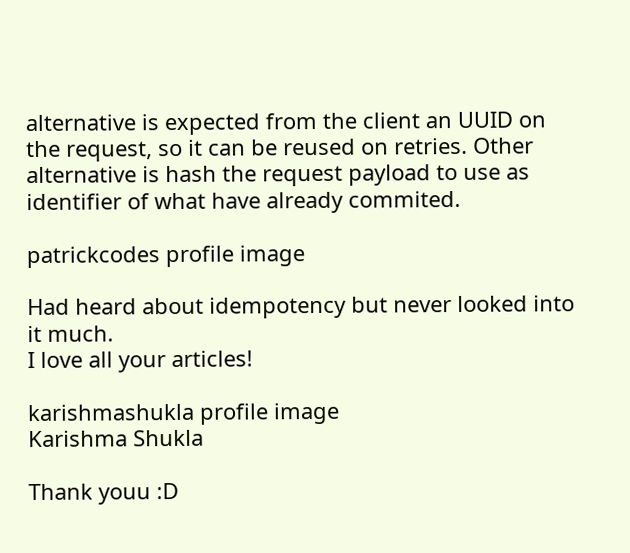alternative is expected from the client an UUID on the request, so it can be reused on retries. Other alternative is hash the request payload to use as identifier of what have already commited.

patrickcodes profile image

Had heard about idempotency but never looked into it much.
I love all your articles!

karishmashukla profile image
Karishma Shukla

Thank youu :D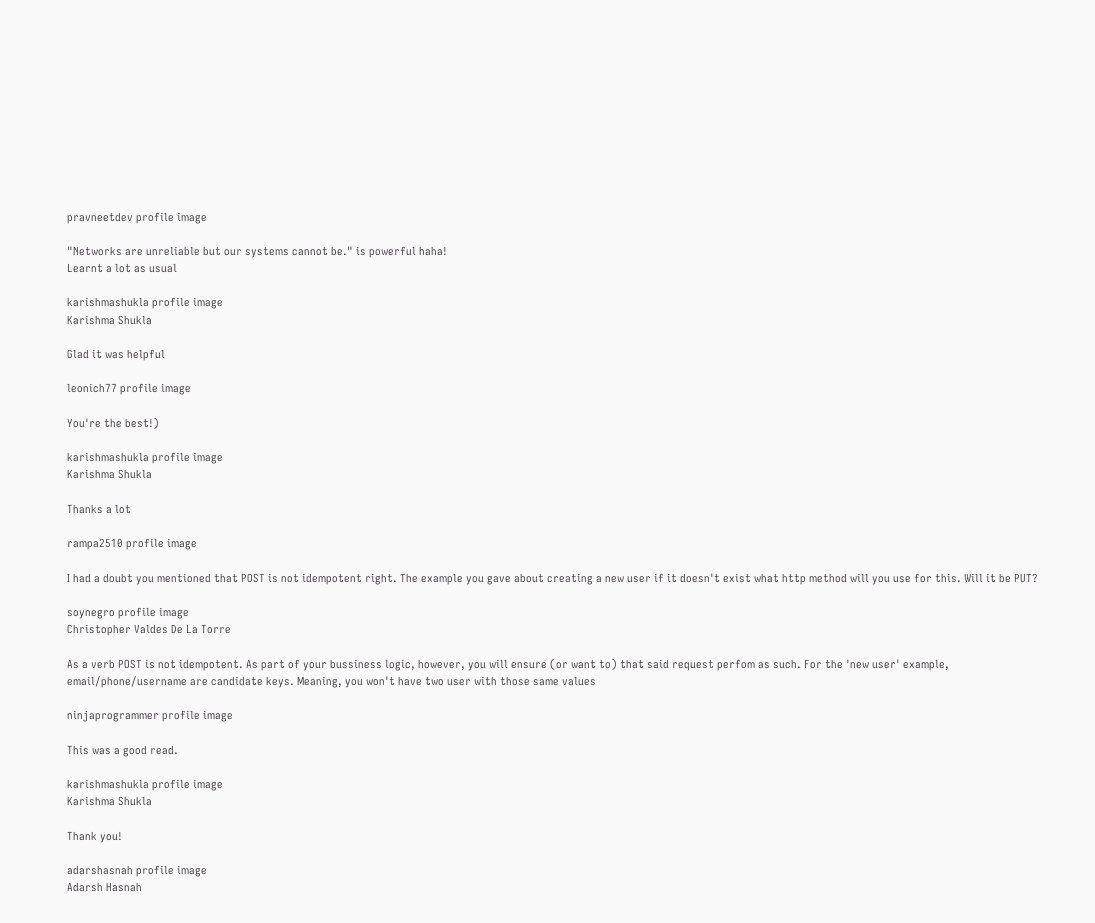pravneetdev profile image

"Networks are unreliable but our systems cannot be." is powerful haha!
Learnt a lot as usual

karishmashukla profile image
Karishma Shukla

Glad it was helpful

leonich77 profile image

You're the best!)

karishmashukla profile image
Karishma Shukla

Thanks a lot

rampa2510 profile image

I had a doubt you mentioned that POST is not idempotent right. The example you gave about creating a new user if it doesn't exist what http method will you use for this. Will it be PUT?

soynegro profile image
Christopher Valdes De La Torre

As a verb POST is not idempotent. As part of your bussiness logic, however, you will ensure (or want to) that said request perfom as such. For the 'new user' example, email/phone/username are candidate keys. Meaning, you won't have two user with those same values

ninjaprogrammer profile image

This was a good read.

karishmashukla profile image
Karishma Shukla

Thank you!

adarshasnah profile image
Adarsh Hasnah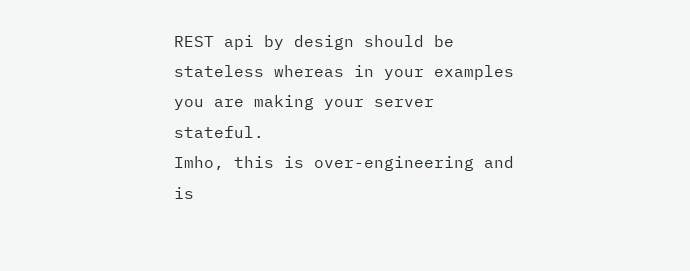REST api by design should be stateless whereas in your examples you are making your server stateful.
Imho, this is over-engineering and is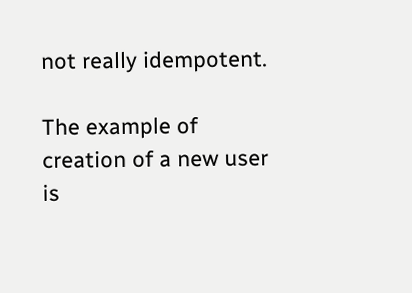not really idempotent.

The example of creation of a new user is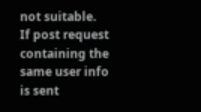not suitable.
If post request containing the same user info is sent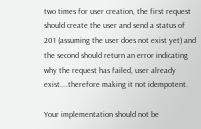two times for user creation, the first request should create the user and send a status of 201 (assuming the user does not exist yet) and the second should return an error indicating why the request has failed, user already exist....therefore making it not idempotent.

Your implementation should not be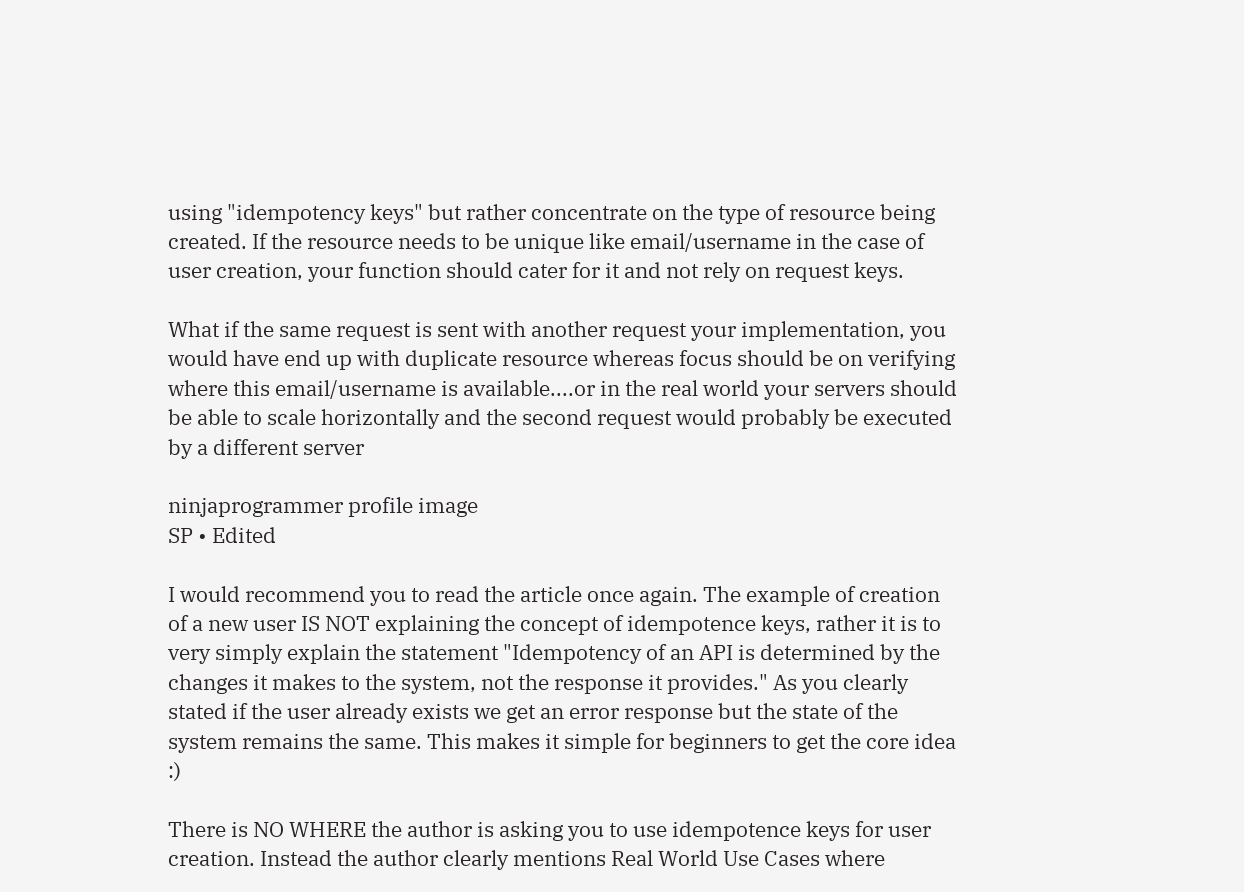using "idempotency keys" but rather concentrate on the type of resource being created. If the resource needs to be unique like email/username in the case of user creation, your function should cater for it and not rely on request keys.

What if the same request is sent with another request your implementation, you would have end up with duplicate resource whereas focus should be on verifying where this email/username is available....or in the real world your servers should be able to scale horizontally and the second request would probably be executed by a different server

ninjaprogrammer profile image
SP • Edited

I would recommend you to read the article once again. The example of creation of a new user IS NOT explaining the concept of idempotence keys, rather it is to very simply explain the statement "Idempotency of an API is determined by the changes it makes to the system, not the response it provides." As you clearly stated if the user already exists we get an error response but the state of the system remains the same. This makes it simple for beginners to get the core idea :)

There is NO WHERE the author is asking you to use idempotence keys for user creation. Instead the author clearly mentions Real World Use Cases where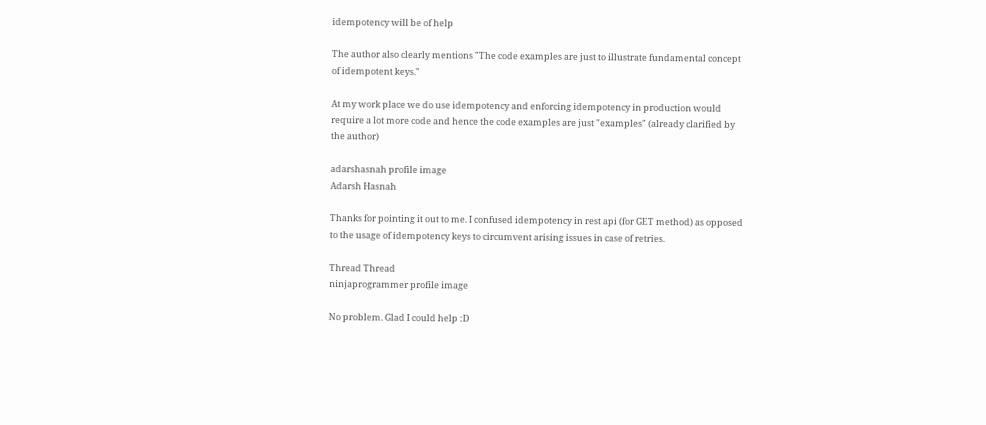idempotency will be of help

The author also clearly mentions "The code examples are just to illustrate fundamental concept of idempotent keys."

At my work place we do use idempotency and enforcing idempotency in production would require a lot more code and hence the code examples are just "examples" (already clarified by the author)

adarshasnah profile image
Adarsh Hasnah

Thanks for pointing it out to me. I confused idempotency in rest api (for GET method) as opposed to the usage of idempotency keys to circumvent arising issues in case of retries.

Thread Thread
ninjaprogrammer profile image

No problem. Glad I could help :D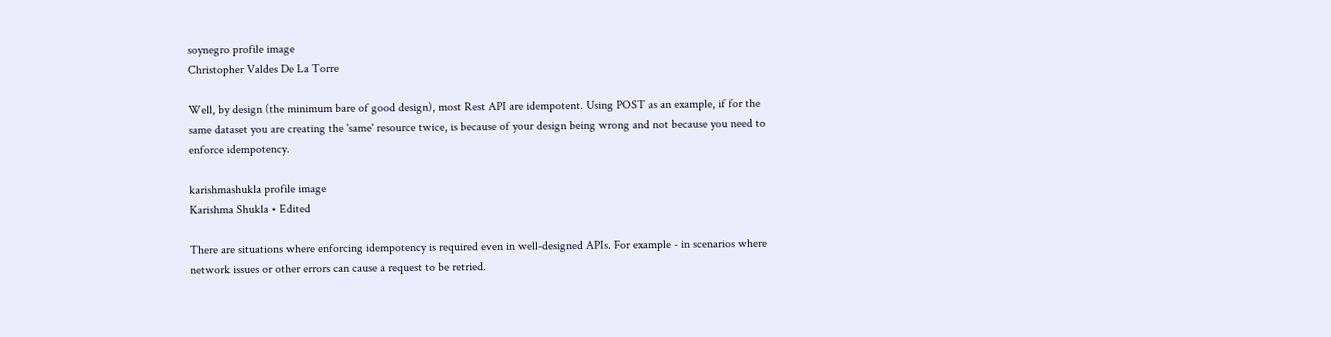soynegro profile image
Christopher Valdes De La Torre

Well, by design (the minimum bare of good design), most Rest API are idempotent. Using POST as an example, if for the same dataset you are creating the 'same' resource twice, is because of your design being wrong and not because you need to enforce idempotency.

karishmashukla profile image
Karishma Shukla • Edited

There are situations where enforcing idempotency is required even in well-designed APIs. For example - in scenarios where network issues or other errors can cause a request to be retried.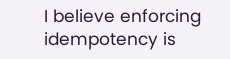I believe enforcing idempotency is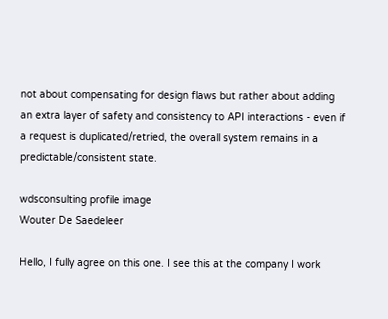not about compensating for design flaws but rather about adding an extra layer of safety and consistency to API interactions - even if a request is duplicated/retried, the overall system remains in a predictable/consistent state.

wdsconsulting profile image
Wouter De Saedeleer

Hello, I fully agree on this one. I see this at the company I work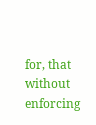for, that without enforcing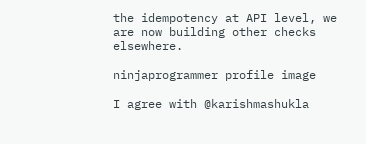the idempotency at API level, we are now building other checks elsewhere.

ninjaprogrammer profile image

I agree with @karishmashukla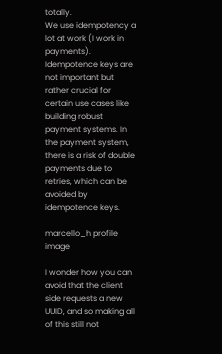totally.
We use idempotency a lot at work (I work in payments).
Idempotence keys are not important but rather crucial for certain use cases like building robust payment systems. In the payment system, there is a risk of double payments due to retries, which can be avoided by idempotence keys.

marcello_h profile image

I wonder how you can avoid that the client side requests a new UUID, and so making all of this still not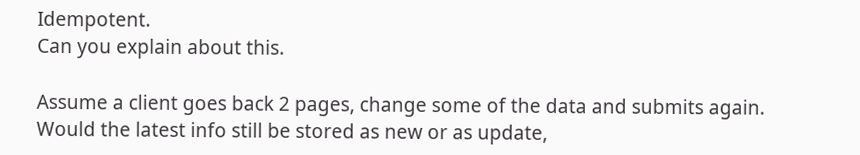Idempotent.
Can you explain about this.

Assume a client goes back 2 pages, change some of the data and submits again.
Would the latest info still be stored as new or as update,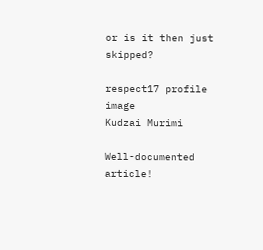or is it then just skipped?

respect17 profile image
Kudzai Murimi

Well-documented article!